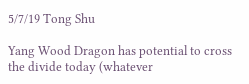5/7/19 Tong Shu

Yang Wood Dragon has potential to cross the divide today (whatever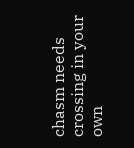chasm needs crossing in your own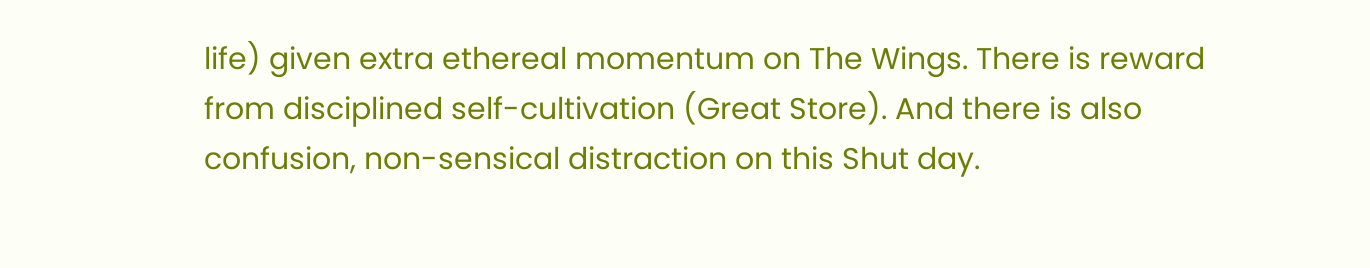life) given extra ethereal momentum on The Wings. There is reward from disciplined self-cultivation (Great Store). And there is also confusion, non-sensical distraction on this Shut day.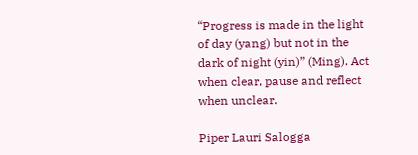“Progress is made in the light of day (yang) but not in the dark of night (yin)” (Ming). Act when clear, pause and reflect when unclear.

Piper Lauri Salogga